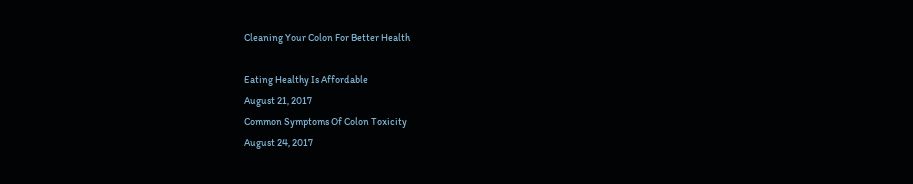Cleaning Your Colon For Better Health

Eating Healthy Is Affordable
August 21, 2017
Common Symptoms Of Colon Toxicity
August 24, 2017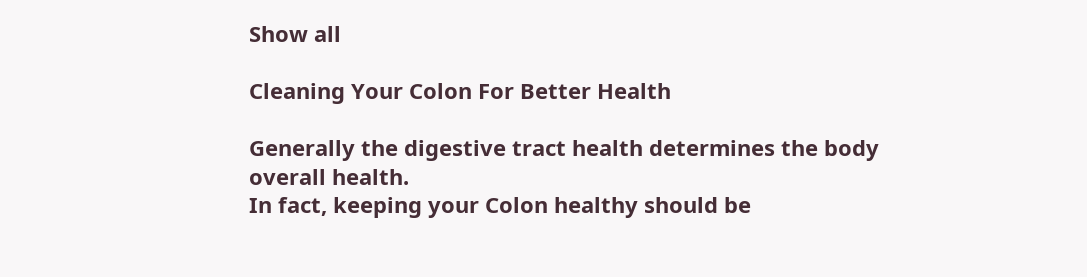Show all

Cleaning Your Colon For Better Health

Generally the digestive tract health determines the body overall health.
In fact, keeping your Colon healthy should be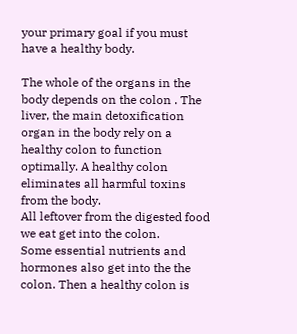your primary goal if you must have a healthy body.

The whole of the organs in the body depends on the colon . The liver, the main detoxification organ in the body rely on a healthy colon to function optimally. A healthy colon eliminates all harmful toxins from the body.
All leftover from the digested food we eat get into the colon.
Some essential nutrients and hormones also get into the the colon. Then a healthy colon is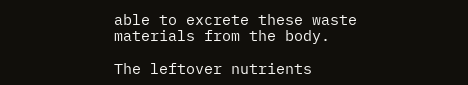able to excrete these waste materials from the body.

The leftover nutrients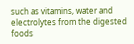such as vitamins, water and electrolytes from the digested foods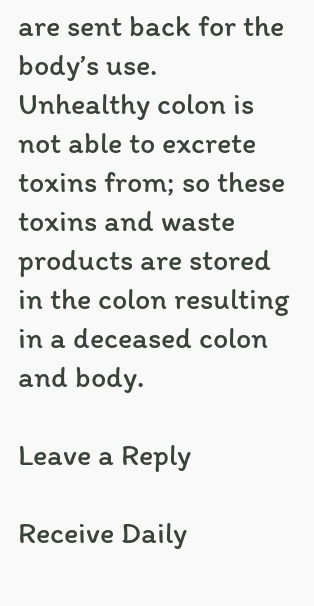are sent back for the body’s use.
Unhealthy colon is not able to excrete toxins from; so these toxins and waste products are stored in the colon resulting in a deceased colon and body.

Leave a Reply

Receive Daily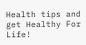Health tips and get Healthy For Life!